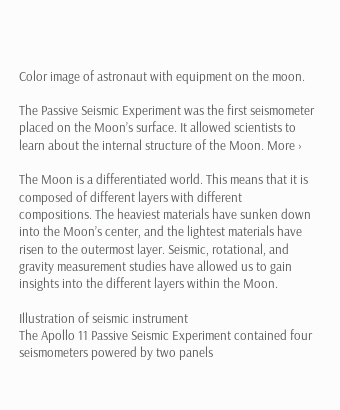Color image of astronaut with equipment on the moon.

The Passive Seismic Experiment was the first seismometer placed on the Moon’s surface. It allowed scientists to learn about the internal structure of the Moon. More ›

The Moon is a differentiated world. This means that it is composed of different layers with different compositions. The heaviest materials have sunken down into the Moon’s center, and the lightest materials have risen to the outermost layer. Seismic, rotational, and gravity measurement studies have allowed us to gain insights into the different layers within the Moon.

Illustration of seismic instrument
The Apollo 11 Passive Seismic Experiment contained four seismometers powered by two panels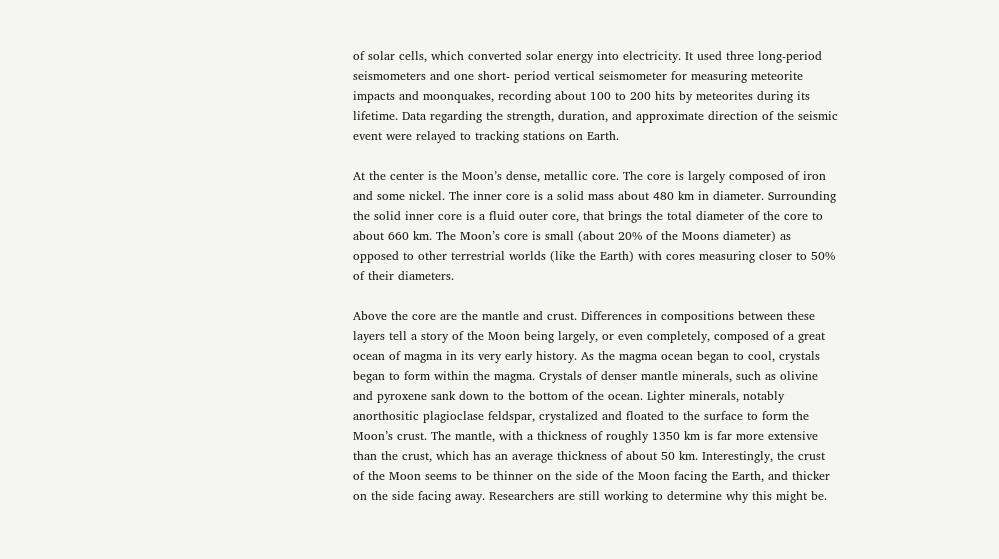of solar cells, which converted solar energy into electricity. It used three long-period seismometers and one short- period vertical seismometer for measuring meteorite impacts and moonquakes, recording about 100 to 200 hits by meteorites during its lifetime. Data regarding the strength, duration, and approximate direction of the seismic event were relayed to tracking stations on Earth.

At the center is the Moon’s dense, metallic core. The core is largely composed of iron and some nickel. The inner core is a solid mass about 480 km in diameter. Surrounding the solid inner core is a fluid outer core, that brings the total diameter of the core to about 660 km. The Moon’s core is small (about 20% of the Moons diameter) as opposed to other terrestrial worlds (like the Earth) with cores measuring closer to 50% of their diameters.

Above the core are the mantle and crust. Differences in compositions between these layers tell a story of the Moon being largely, or even completely, composed of a great ocean of magma in its very early history. As the magma ocean began to cool, crystals began to form within the magma. Crystals of denser mantle minerals, such as olivine and pyroxene sank down to the bottom of the ocean. Lighter minerals, notably anorthositic plagioclase feldspar, crystalized and floated to the surface to form the Moon’s crust. The mantle, with a thickness of roughly 1350 km is far more extensive than the crust, which has an average thickness of about 50 km. Interestingly, the crust of the Moon seems to be thinner on the side of the Moon facing the Earth, and thicker on the side facing away. Researchers are still working to determine why this might be.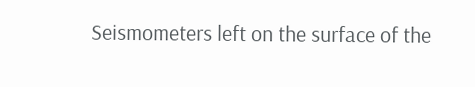Seismometers left on the surface of the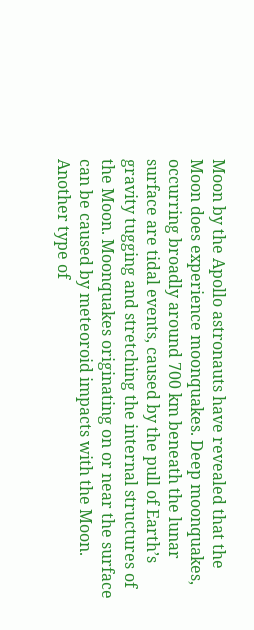Moon by the Apollo astronauts have revealed that the Moon does experience moonquakes. Deep moonquakes, occurring broadly around 700 km beneath the lunar surface are tidal events, caused by the pull of Earth’s gravity tugging and stretching the internal structures of the Moon. Moonquakes originating on or near the surface can be caused by meteoroid impacts with the Moon. Another type of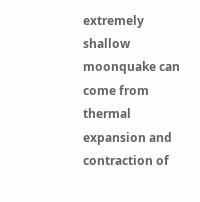extremely shallow moonquake can come from thermal expansion and contraction of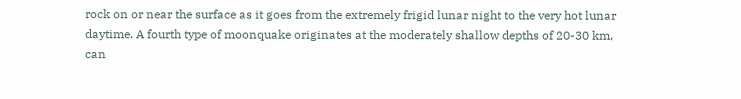rock on or near the surface as it goes from the extremely frigid lunar night to the very hot lunar daytime. A fourth type of moonquake originates at the moderately shallow depths of 20-30 km, can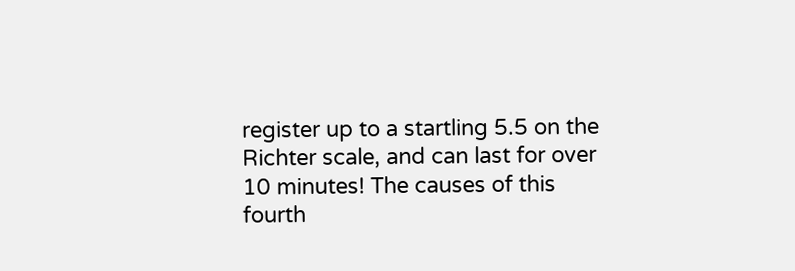register up to a startling 5.5 on the Richter scale, and can last for over 10 minutes! The causes of this fourth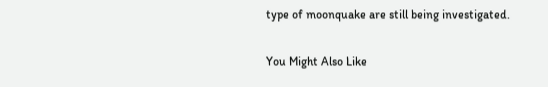type of moonquake are still being investigated.

You Might Also Like